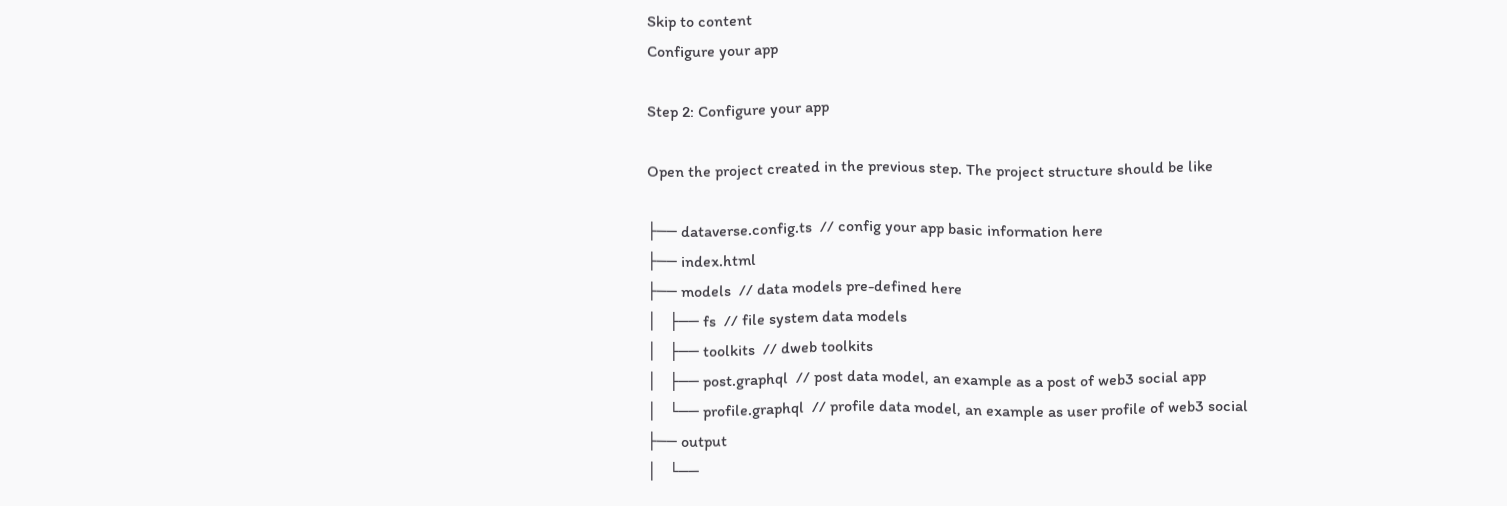Skip to content
Configure your app

Step 2: Configure your app

Open the project created in the previous step. The project structure should be like

├── dataverse.config.ts  // config your app basic information here
├── index.html
├── models  // data models pre-defined here
│   ├── fs  // file system data models
│   ├── toolkits  // dweb toolkits
│   ├── post.graphql  // post data model, an example as a post of web3 social app
│   └── profile.graphql  // profile data model, an example as user profile of web3 social
├── output
│   └──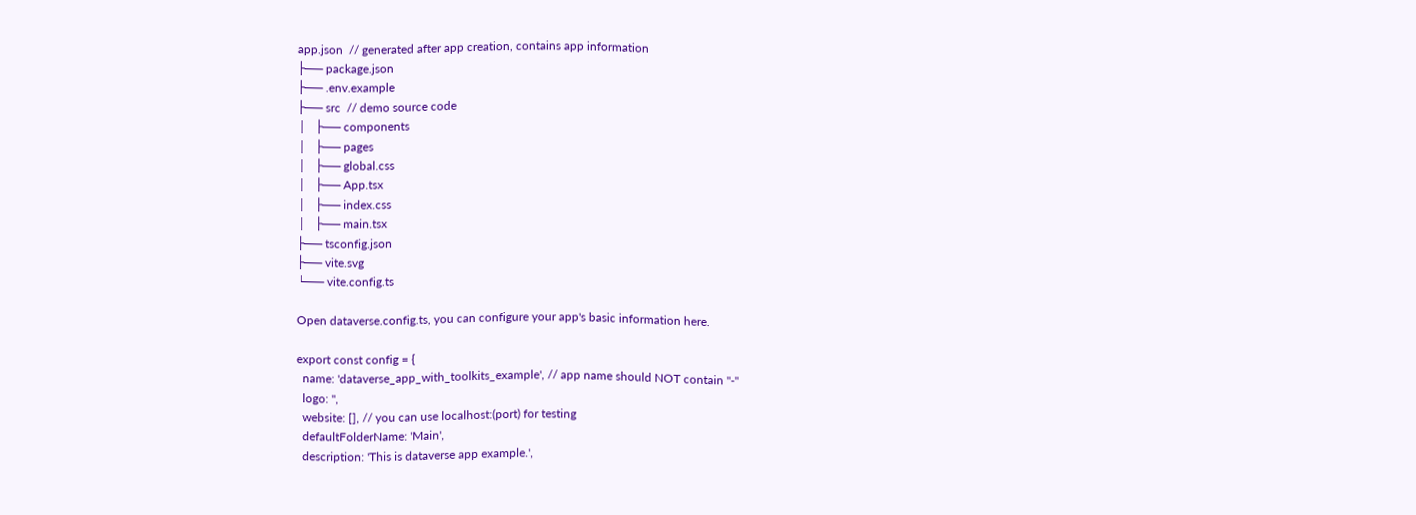app.json  // generated after app creation, contains app information
├── package.json
├── .env.example
├── src  // demo source code
│   ├── components
│   ├── pages
│   ├── global.css
│   ├── App.tsx
│   ├── index.css
│   ├── main.tsx
├── tsconfig.json
├── vite.svg
└── vite.config.ts

Open dataverse.config.ts, you can configure your app's basic information here.

export const config = {
  name: 'dataverse_app_with_toolkits_example', // app name should NOT contain "-"
  logo: '',
  website: [], // you can use localhost:(port) for testing
  defaultFolderName: 'Main',
  description: 'This is dataverse app example.',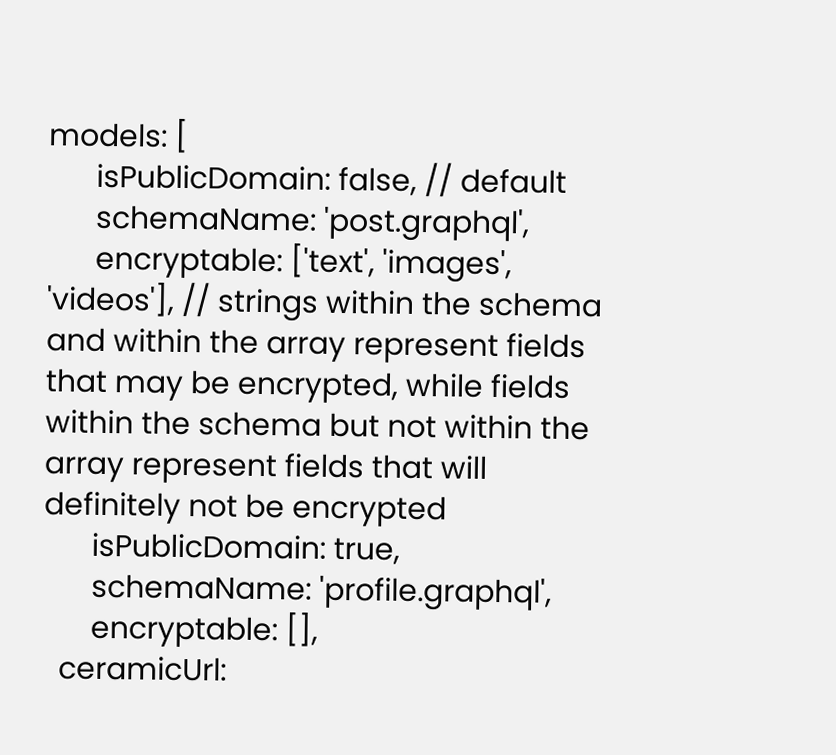models: [
      isPublicDomain: false, // default
      schemaName: 'post.graphql',
      encryptable: ['text', 'images', 'videos'], // strings within the schema and within the array represent fields that may be encrypted, while fields within the schema but not within the array represent fields that will definitely not be encrypted
      isPublicDomain: true,
      schemaName: 'profile.graphql',
      encryptable: [],
  ceramicUrl: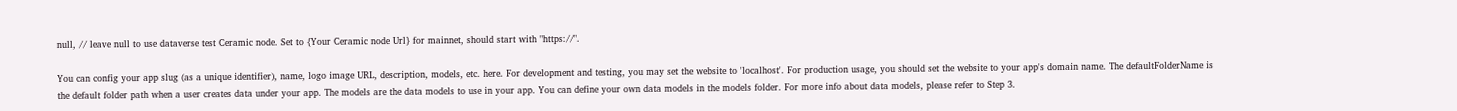null, // leave null to use dataverse test Ceramic node. Set to {Your Ceramic node Url} for mainnet, should start with "https://".

You can config your app slug (as a unique identifier), name, logo image URL, description, models, etc. here. For development and testing, you may set the website to 'localhost'. For production usage, you should set the website to your app's domain name. The defaultFolderName is the default folder path when a user creates data under your app. The models are the data models to use in your app. You can define your own data models in the models folder. For more info about data models, please refer to Step 3.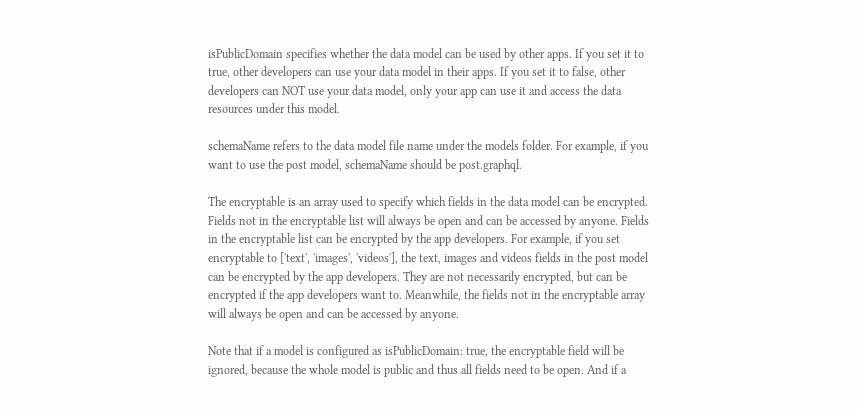isPublicDomain specifies whether the data model can be used by other apps. If you set it to true, other developers can use your data model in their apps. If you set it to false, other developers can NOT use your data model, only your app can use it and access the data resources under this model.

schemaName refers to the data model file name under the models folder. For example, if you want to use the post model, schemaName should be post.graphql.

The encryptable is an array used to specify which fields in the data model can be encrypted. Fields not in the encryptable list will always be open and can be accessed by anyone. Fields in the encryptable list can be encrypted by the app developers. For example, if you set encryptable to ['text', 'images', 'videos'], the text, images and videos fields in the post model can be encrypted by the app developers. They are not necessarily encrypted, but can be encrypted if the app developers want to. Meanwhile, the fields not in the encryptable array will always be open and can be accessed by anyone.

Note that if a model is configured as isPublicDomain: true, the encryptable field will be ignored, because the whole model is public and thus all fields need to be open. And if a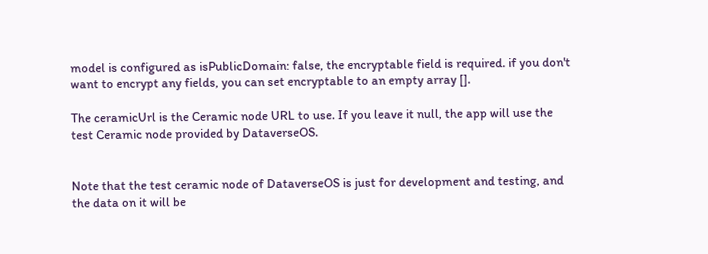model is configured as isPublicDomain: false, the encryptable field is required. if you don't want to encrypt any fields, you can set encryptable to an empty array [].

The ceramicUrl is the Ceramic node URL to use. If you leave it null, the app will use the test Ceramic node provided by DataverseOS.


Note that the test ceramic node of DataverseOS is just for development and testing, and the data on it will be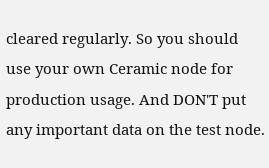cleared regularly. So you should use your own Ceramic node for production usage. And DON'T put any important data on the test node.